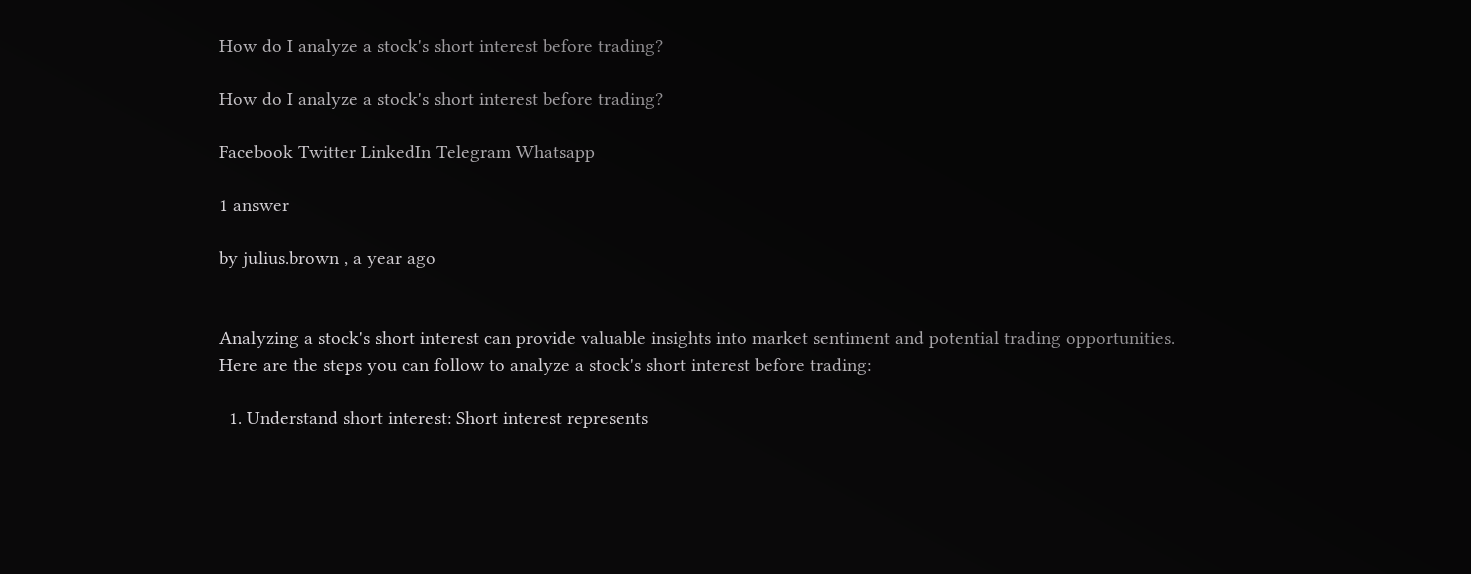How do I analyze a stock's short interest before trading?

How do I analyze a stock's short interest before trading?

Facebook Twitter LinkedIn Telegram Whatsapp

1 answer

by julius.brown , a year ago


Analyzing a stock's short interest can provide valuable insights into market sentiment and potential trading opportunities. Here are the steps you can follow to analyze a stock's short interest before trading:

  1. Understand short interest: Short interest represents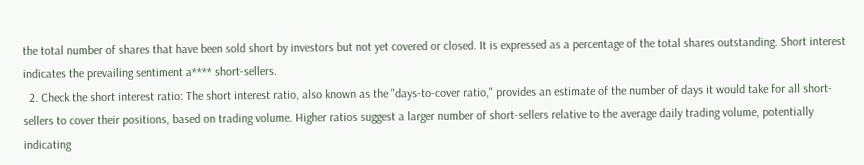the total number of shares that have been sold short by investors but not yet covered or closed. It is expressed as a percentage of the total shares outstanding. Short interest indicates the prevailing sentiment a**** short-sellers.
  2. Check the short interest ratio: The short interest ratio, also known as the "days-to-cover ratio," provides an estimate of the number of days it would take for all short-sellers to cover their positions, based on trading volume. Higher ratios suggest a larger number of short-sellers relative to the average daily trading volume, potentially indicating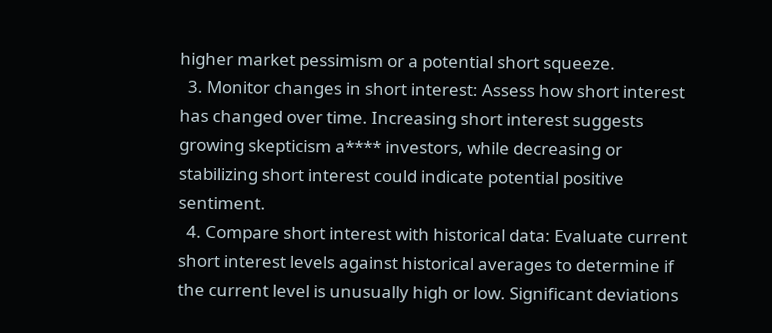higher market pessimism or a potential short squeeze.
  3. Monitor changes in short interest: Assess how short interest has changed over time. Increasing short interest suggests growing skepticism a**** investors, while decreasing or stabilizing short interest could indicate potential positive sentiment.
  4. Compare short interest with historical data: Evaluate current short interest levels against historical averages to determine if the current level is unusually high or low. Significant deviations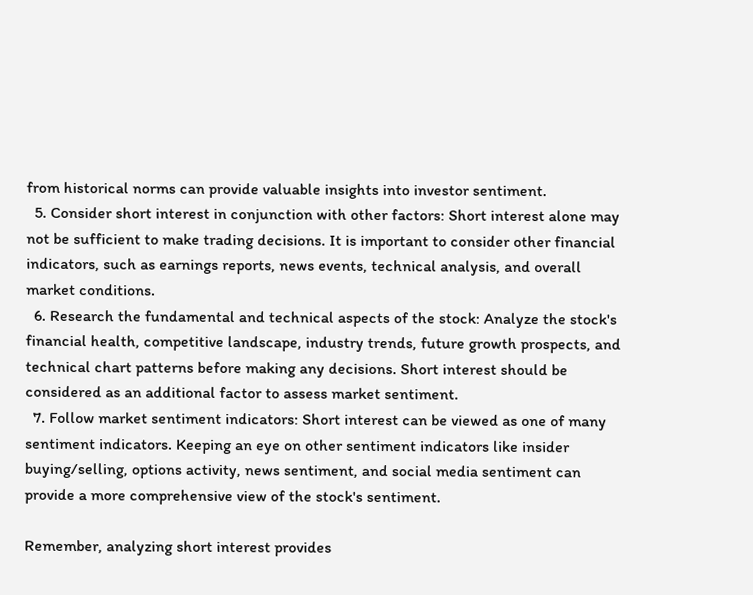from historical norms can provide valuable insights into investor sentiment.
  5. Consider short interest in conjunction with other factors: Short interest alone may not be sufficient to make trading decisions. It is important to consider other financial indicators, such as earnings reports, news events, technical analysis, and overall market conditions.
  6. Research the fundamental and technical aspects of the stock: Analyze the stock's financial health, competitive landscape, industry trends, future growth prospects, and technical chart patterns before making any decisions. Short interest should be considered as an additional factor to assess market sentiment.
  7. Follow market sentiment indicators: Short interest can be viewed as one of many sentiment indicators. Keeping an eye on other sentiment indicators like insider buying/selling, options activity, news sentiment, and social media sentiment can provide a more comprehensive view of the stock's sentiment.

Remember, analyzing short interest provides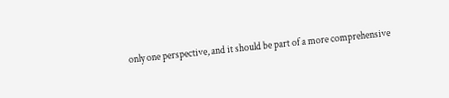only one perspective, and it should be part of a more comprehensive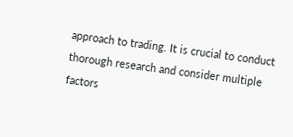approach to trading. It is crucial to conduct thorough research and consider multiple factors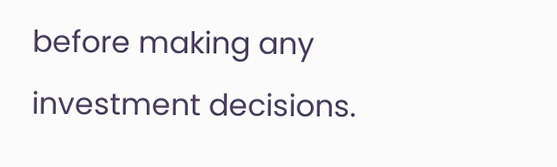before making any investment decisions.